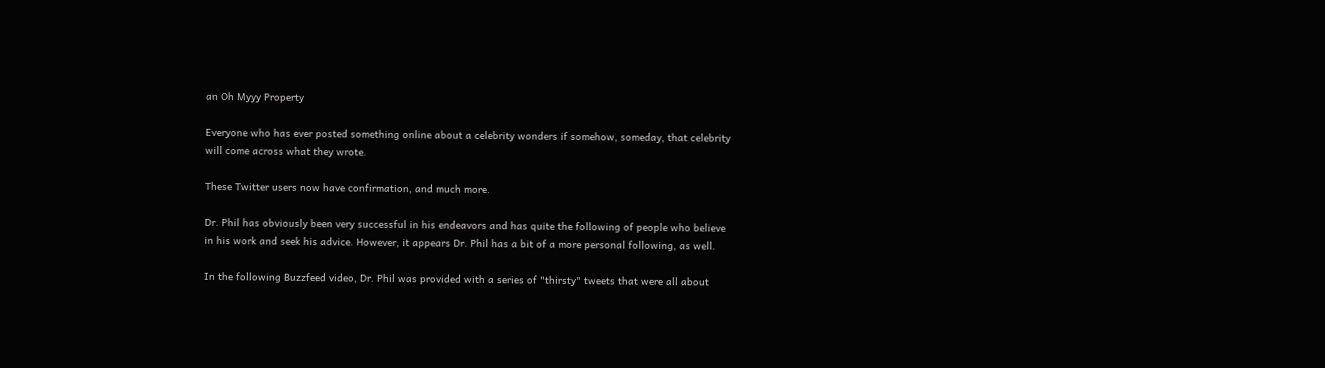an Oh Myyy Property

Everyone who has ever posted something online about a celebrity wonders if somehow, someday, that celebrity will come across what they wrote.

These Twitter users now have confirmation, and much more.

Dr. Phil has obviously been very successful in his endeavors and has quite the following of people who believe in his work and seek his advice. However, it appears Dr. Phil has a bit of a more personal following, as well.

In the following Buzzfeed video, Dr. Phil was provided with a series of "thirsty" tweets that were all about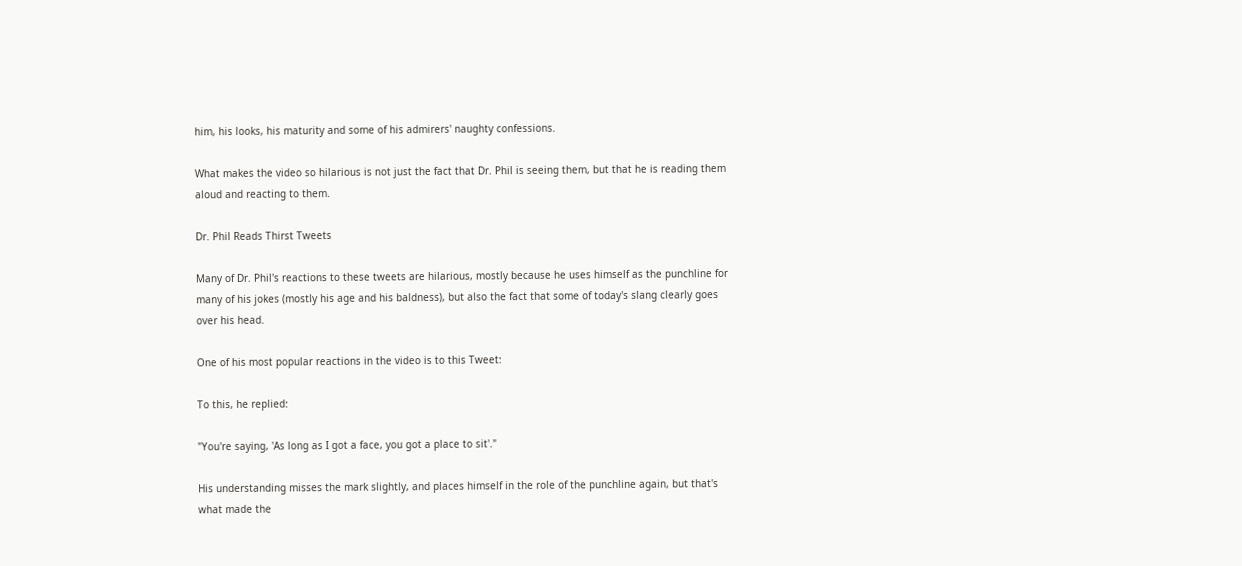him, his looks, his maturity and some of his admirers' naughty confessions.

What makes the video so hilarious is not just the fact that Dr. Phil is seeing them, but that he is reading them aloud and reacting to them.

Dr. Phil Reads Thirst Tweets

Many of Dr. Phil's reactions to these tweets are hilarious, mostly because he uses himself as the punchline for many of his jokes (mostly his age and his baldness), but also the fact that some of today's slang clearly goes over his head.

One of his most popular reactions in the video is to this Tweet:

To this, he replied:

"You're saying, 'As long as I got a face, you got a place to sit'."

His understanding misses the mark slightly, and places himself in the role of the punchline again, but that's what made the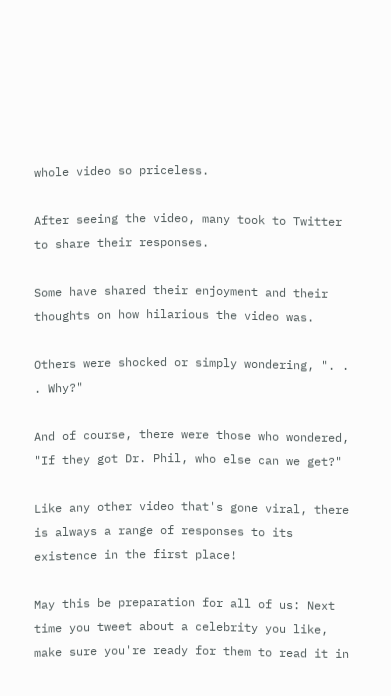whole video so priceless.

After seeing the video, many took to Twitter to share their responses.

Some have shared their enjoyment and their thoughts on how hilarious the video was.

Others were shocked or simply wondering, ". . . Why?"

And of course, there were those who wondered, "If they got Dr. Phil, who else can we get?"

Like any other video that's gone viral, there is always a range of responses to its existence in the first place!

May this be preparation for all of us: Next time you tweet about a celebrity you like, make sure you're ready for them to read it in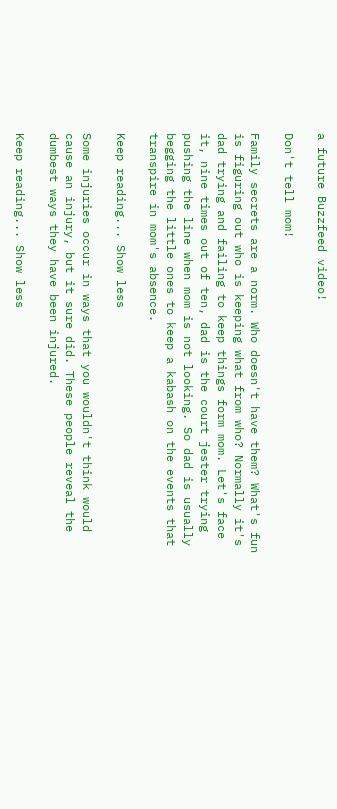a future Buzzfeed video!

Don't tell mom!

Family secrets are a norm. Who doesn't have them? What's fun is figuring out who is keeping what from who? Normally it's dad trying and failing to keep things form mom. Let's face it, nine times out of ten, dad is the court jester trying pushing the line when mom is not looking. So dad is usually begging the little ones to keep a kabash on the events that transpire in mom's absence.

Keep reading... Show less

Some injuries occur in ways that you wouldn't think would cause an injury, but it sure did. These people reveal the dumbest ways they have been injured.

Keep reading... Show less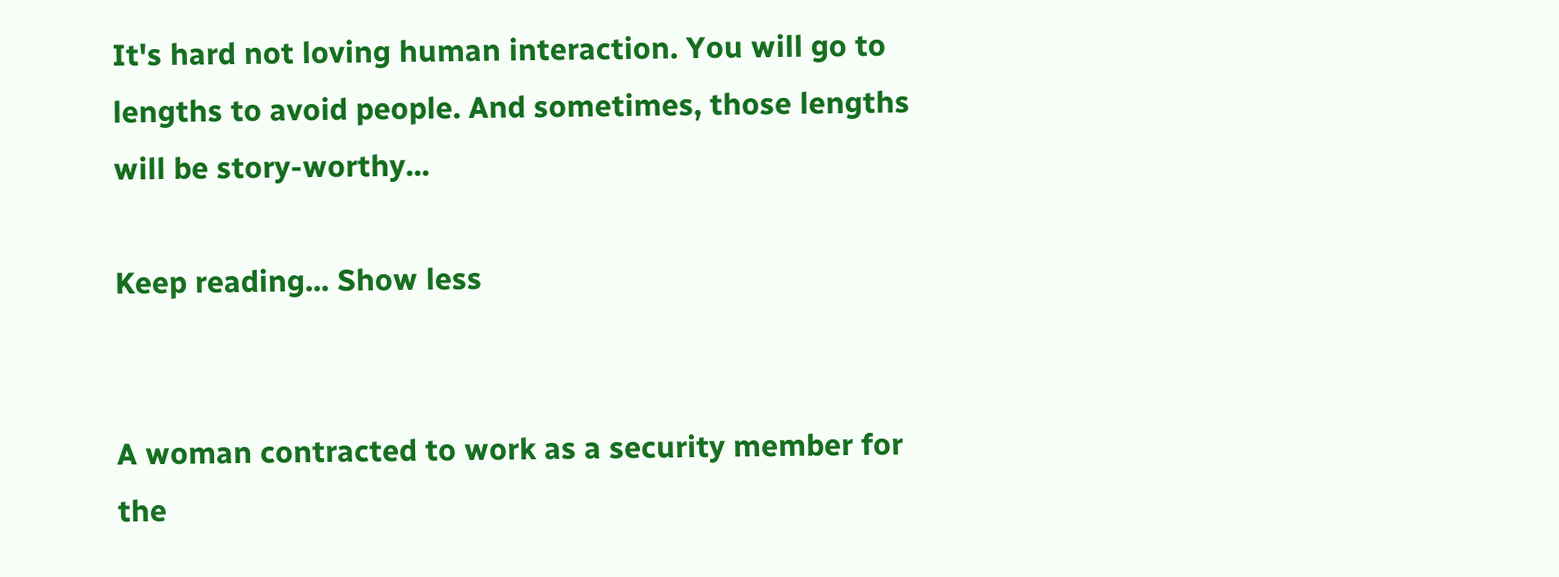It's hard not loving human interaction. You will go to lengths to avoid people. And sometimes, those lengths will be story-worthy...

Keep reading... Show less


A woman contracted to work as a security member for the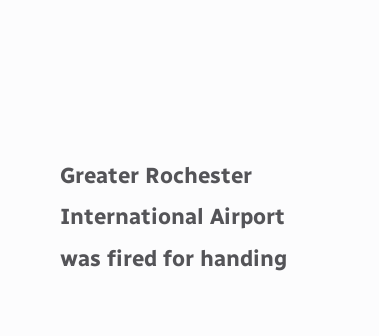Greater Rochester International Airport was fired for handing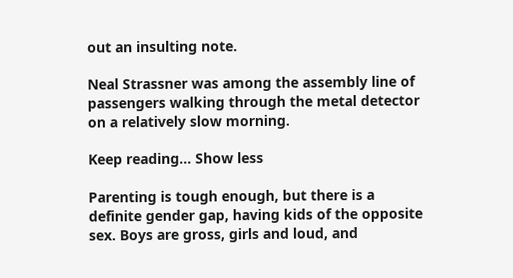out an insulting note.

Neal Strassner was among the assembly line of passengers walking through the metal detector on a relatively slow morning.

Keep reading... Show less

Parenting is tough enough, but there is a definite gender gap, having kids of the opposite sex. Boys are gross, girls and loud, and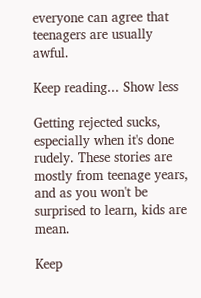everyone can agree that teenagers are usually awful.

Keep reading... Show less

Getting rejected sucks, especially when it's done rudely. These stories are mostly from teenage years, and as you won't be surprised to learn, kids are mean.

Keep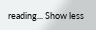reading... Show less